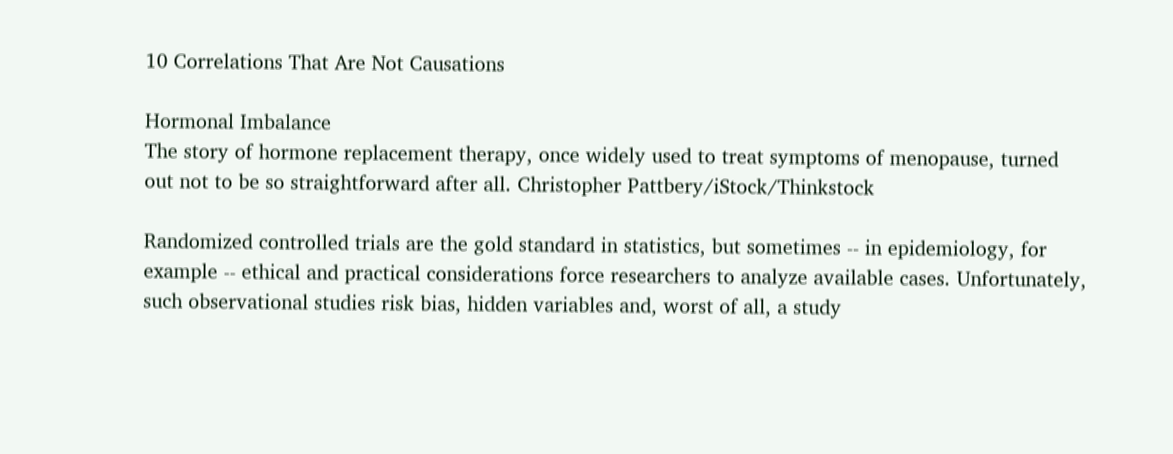10 Correlations That Are Not Causations

Hormonal Imbalance
The story of hormone replacement therapy, once widely used to treat symptoms of menopause, turned out not to be so straightforward after all. Christopher Pattbery/iStock/Thinkstock

Randomized controlled trials are the gold standard in statistics, but sometimes -- in epidemiology, for example -- ethical and practical considerations force researchers to analyze available cases. Unfortunately, such observational studies risk bias, hidden variables and, worst of all, a study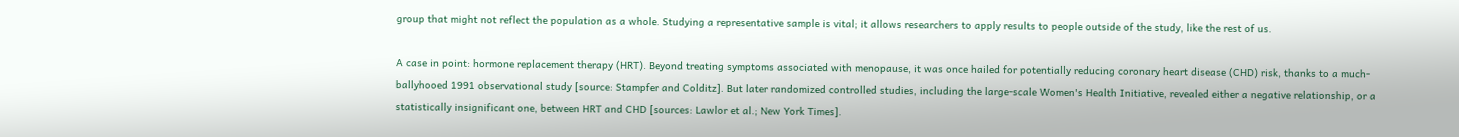group that might not reflect the population as a whole. Studying a representative sample is vital; it allows researchers to apply results to people outside of the study, like the rest of us.

A case in point: hormone replacement therapy (HRT). Beyond treating symptoms associated with menopause, it was once hailed for potentially reducing coronary heart disease (CHD) risk, thanks to a much-ballyhooed 1991 observational study [source: Stampfer and Colditz]. But later randomized controlled studies, including the large-scale Women's Health Initiative, revealed either a negative relationship, or a statistically insignificant one, between HRT and CHD [sources: Lawlor et al.; New York Times].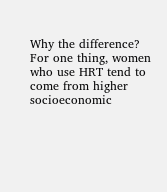Why the difference? For one thing, women who use HRT tend to come from higher socioeconomic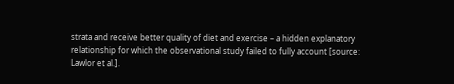strata and receive better quality of diet and exercise – a hidden explanatory relationship for which the observational study failed to fully account [source: Lawlor et al.].